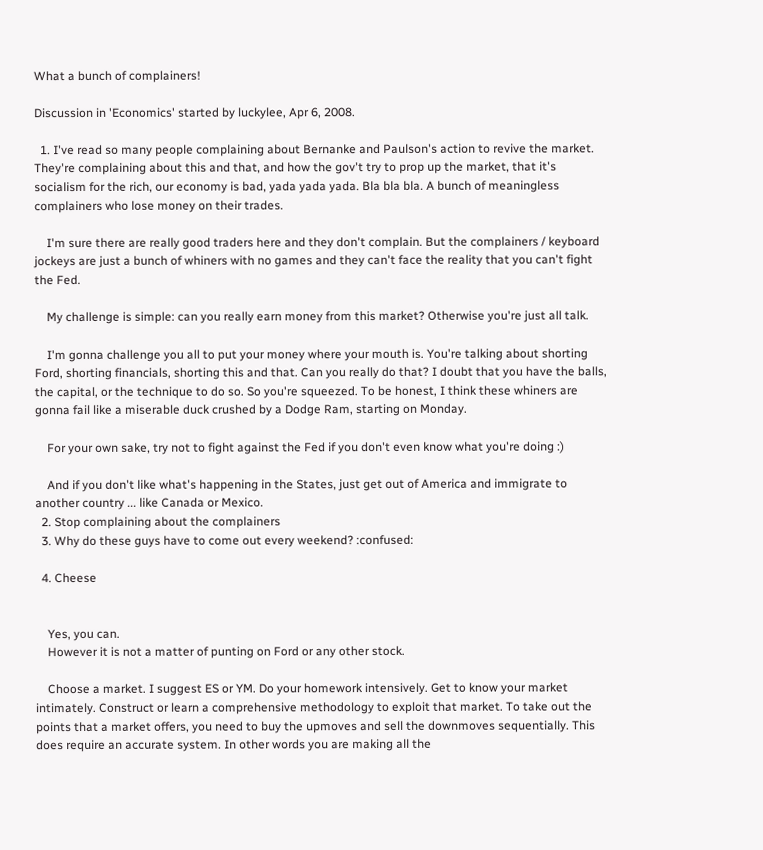What a bunch of complainers!

Discussion in 'Economics' started by luckylee, Apr 6, 2008.

  1. I've read so many people complaining about Bernanke and Paulson's action to revive the market. They're complaining about this and that, and how the gov't try to prop up the market, that it's socialism for the rich, our economy is bad, yada yada yada. Bla bla bla. A bunch of meaningless complainers who lose money on their trades.

    I'm sure there are really good traders here and they don't complain. But the complainers / keyboard jockeys are just a bunch of whiners with no games and they can't face the reality that you can't fight the Fed.

    My challenge is simple: can you really earn money from this market? Otherwise you're just all talk.

    I'm gonna challenge you all to put your money where your mouth is. You're talking about shorting Ford, shorting financials, shorting this and that. Can you really do that? I doubt that you have the balls, the capital, or the technique to do so. So you're squeezed. To be honest, I think these whiners are gonna fail like a miserable duck crushed by a Dodge Ram, starting on Monday.

    For your own sake, try not to fight against the Fed if you don't even know what you're doing :)

    And if you don't like what's happening in the States, just get out of America and immigrate to another country ... like Canada or Mexico.
  2. Stop complaining about the complainers
  3. Why do these guys have to come out every weekend? :confused:

  4. Cheese


    Yes, you can.
    However it is not a matter of punting on Ford or any other stock.

    Choose a market. I suggest ES or YM. Do your homework intensively. Get to know your market intimately. Construct or learn a comprehensive methodology to exploit that market. To take out the points that a market offers, you need to buy the upmoves and sell the downmoves sequentially. This does require an accurate system. In other words you are making all the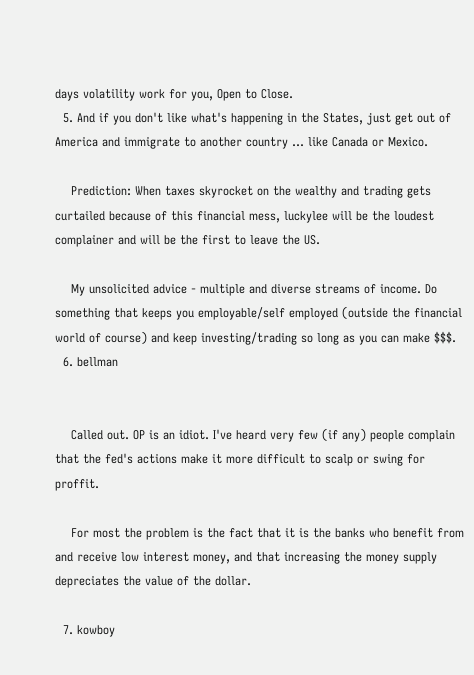days volatility work for you, Open to Close.
  5. And if you don't like what's happening in the States, just get out of America and immigrate to another country ... like Canada or Mexico.

    Prediction: When taxes skyrocket on the wealthy and trading gets curtailed because of this financial mess, luckylee will be the loudest complainer and will be the first to leave the US.

    My unsolicited advice - multiple and diverse streams of income. Do something that keeps you employable/self employed (outside the financial world of course) and keep investing/trading so long as you can make $$$.
  6. bellman


    Called out. OP is an idiot. I've heard very few (if any) people complain that the fed's actions make it more difficult to scalp or swing for proffit.

    For most the problem is the fact that it is the banks who benefit from and receive low interest money, and that increasing the money supply depreciates the value of the dollar.

  7. kowboy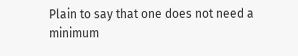Plain to say that one does not need a minimum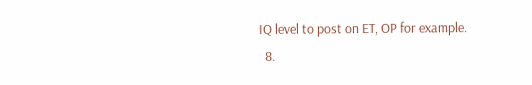IQ level to post on ET, OP for example.
  8.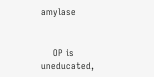amylase


    OP is uneducated,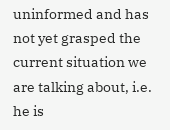uninformed and has not yet grasped the current situation we are talking about, i.e. he is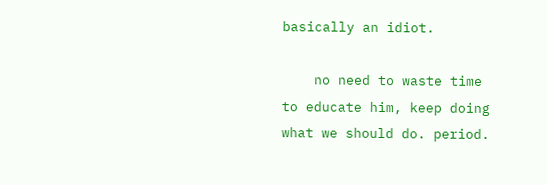basically an idiot.

    no need to waste time to educate him, keep doing what we should do. period.